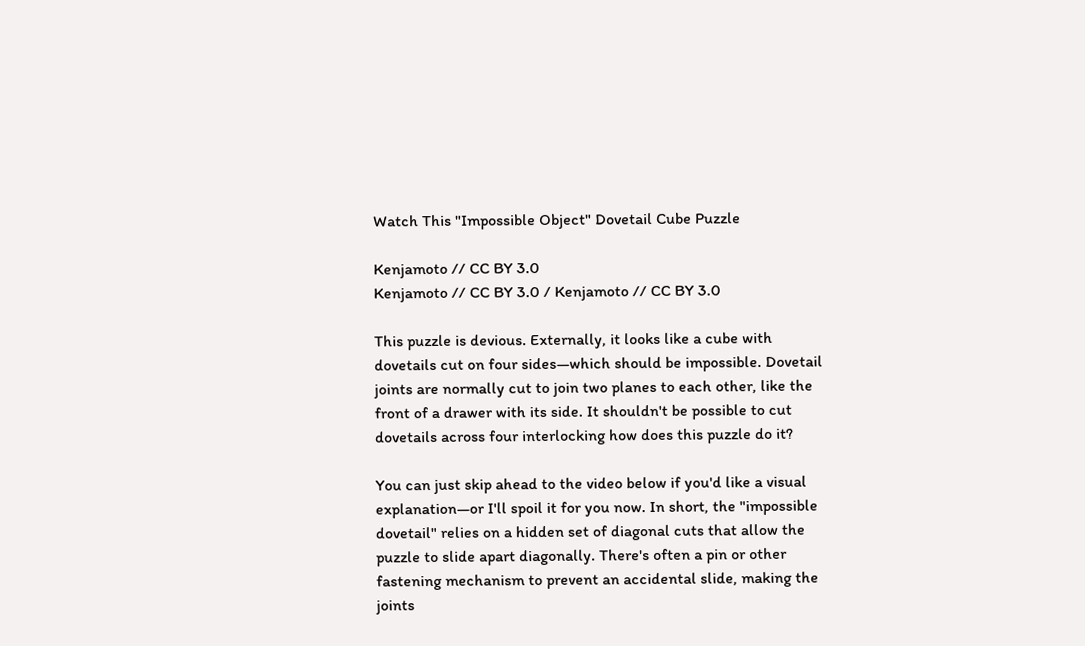Watch This "Impossible Object" Dovetail Cube Puzzle

Kenjamoto // CC BY 3.0
Kenjamoto // CC BY 3.0 / Kenjamoto // CC BY 3.0

This puzzle is devious. Externally, it looks like a cube with dovetails cut on four sides—which should be impossible. Dovetail joints are normally cut to join two planes to each other, like the front of a drawer with its side. It shouldn't be possible to cut dovetails across four interlocking how does this puzzle do it?

You can just skip ahead to the video below if you'd like a visual explanation—or I'll spoil it for you now. In short, the "impossible dovetail" relies on a hidden set of diagonal cuts that allow the puzzle to slide apart diagonally. There's often a pin or other fastening mechanism to prevent an accidental slide, making the joints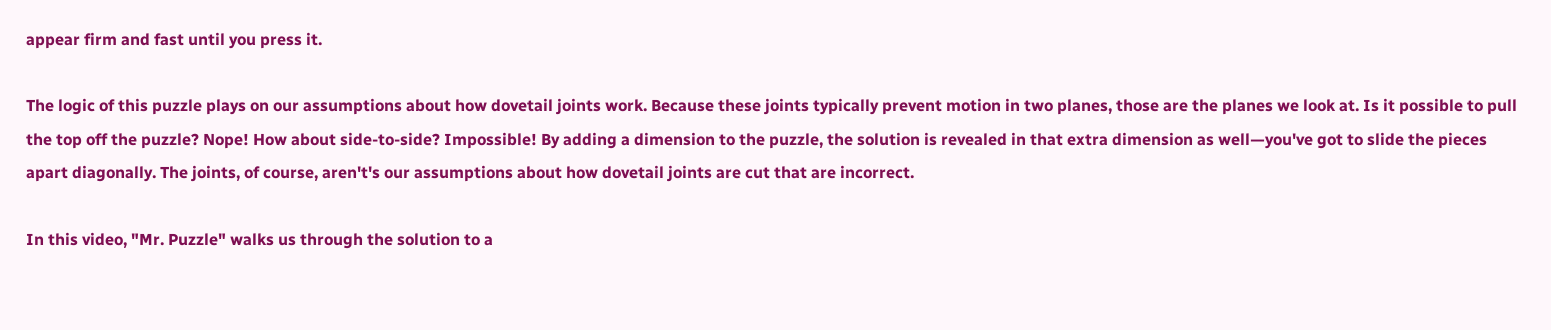appear firm and fast until you press it.

The logic of this puzzle plays on our assumptions about how dovetail joints work. Because these joints typically prevent motion in two planes, those are the planes we look at. Is it possible to pull the top off the puzzle? Nope! How about side-to-side? Impossible! By adding a dimension to the puzzle, the solution is revealed in that extra dimension as well—you've got to slide the pieces apart diagonally. The joints, of course, aren't's our assumptions about how dovetail joints are cut that are incorrect.

In this video, "Mr. Puzzle" walks us through the solution to a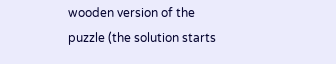wooden version of the puzzle (the solution starts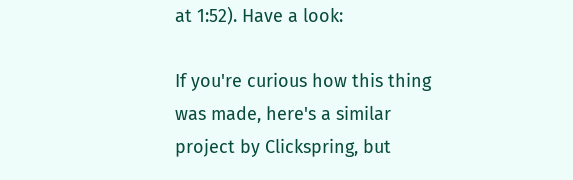at 1:52). Have a look:

If you're curious how this thing was made, here's a similar project by Clickspring, but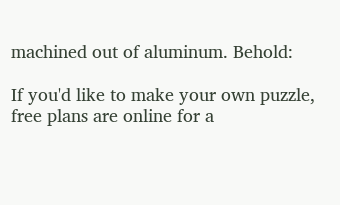machined out of aluminum. Behold:

If you'd like to make your own puzzle, free plans are online for a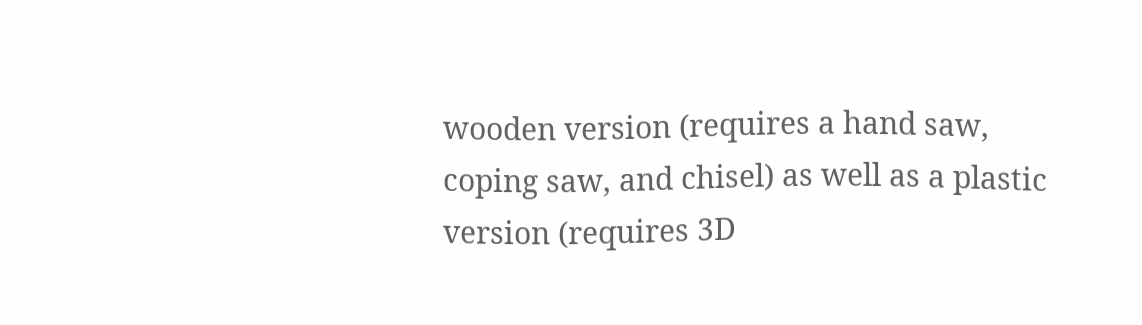wooden version (requires a hand saw, coping saw, and chisel) as well as a plastic version (requires 3D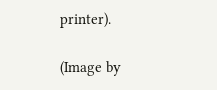printer).

(Image by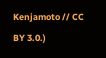Kenjamoto // CC BY 3.0.)